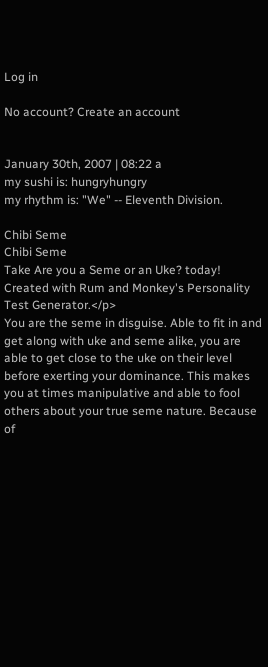Log in

No account? Create an account


January 30th, 2007 | 08:22 a
my sushi is: hungryhungry
my rhythm is: "We" -- Eleventh Division.

Chibi Seme
Chibi Seme
Take Are you a Seme or an Uke? today!
Created with Rum and Monkey's Personality Test Generator.</p>
You are the seme in disguise. Able to fit in and get along with uke and seme alike, you are able to get close to the uke on their level before exerting your dominance. This makes you at times manipulative and able to fool others about your true seme nature. Because of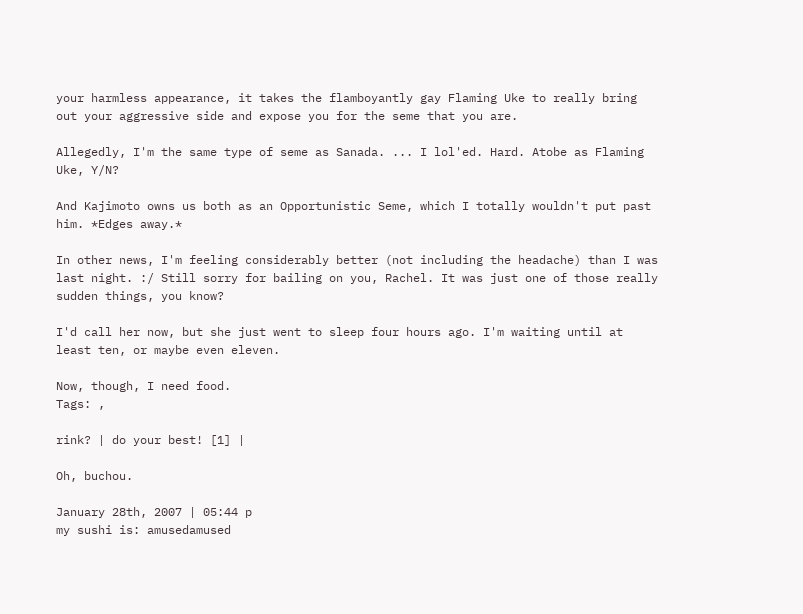your harmless appearance, it takes the flamboyantly gay Flaming Uke to really bring out your aggressive side and expose you for the seme that you are.

Allegedly, I'm the same type of seme as Sanada. ... I lol'ed. Hard. Atobe as Flaming Uke, Y/N?

And Kajimoto owns us both as an Opportunistic Seme, which I totally wouldn't put past him. *Edges away.*

In other news, I'm feeling considerably better (not including the headache) than I was last night. :/ Still sorry for bailing on you, Rachel. It was just one of those really sudden things, you know?

I'd call her now, but she just went to sleep four hours ago. I'm waiting until at least ten, or maybe even eleven.

Now, though, I need food.
Tags: ,

rink? | do your best! [1] |

Oh, buchou.

January 28th, 2007 | 05:44 p
my sushi is: amusedamused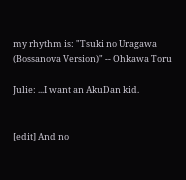my rhythm is: "Tsuki no Uragawa (Bossanova Version)" -- Ohkawa Toru

Julie: ...I want an AkuDan kid.


[edit] And no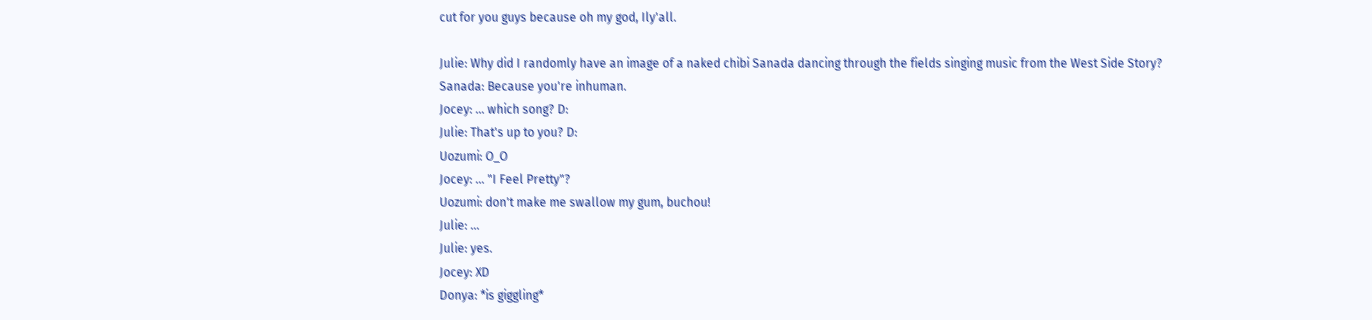cut for you guys because oh my god, Ily'all.

Julie: Why did I randomly have an image of a naked chibi Sanada dancing through the fields singing music from the West Side Story?
Sanada: Because you're inhuman.
Jocey: ... which song? D:
Julie: That's up to you? D:
Uozumi: O_O
Jocey: ... "I Feel Pretty"?
Uozumi: don't make me swallow my gum, buchou!
Julie: ...
Julie: yes.
Jocey: XD
Donya: *is giggling*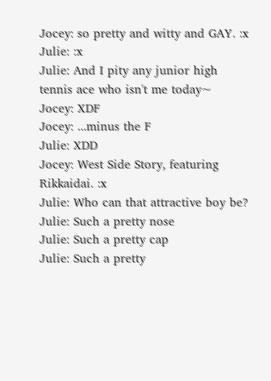Jocey: so pretty and witty and GAY. :x
Julie: :x
Julie: And I pity any junior high tennis ace who isn't me today~
Jocey: XDF
Jocey: ...minus the F
Julie: XDD
Jocey: West Side Story, featuring Rikkaidai. :x
Julie: Who can that attractive boy be?
Julie: Such a pretty nose
Julie: Such a pretty cap
Julie: Such a pretty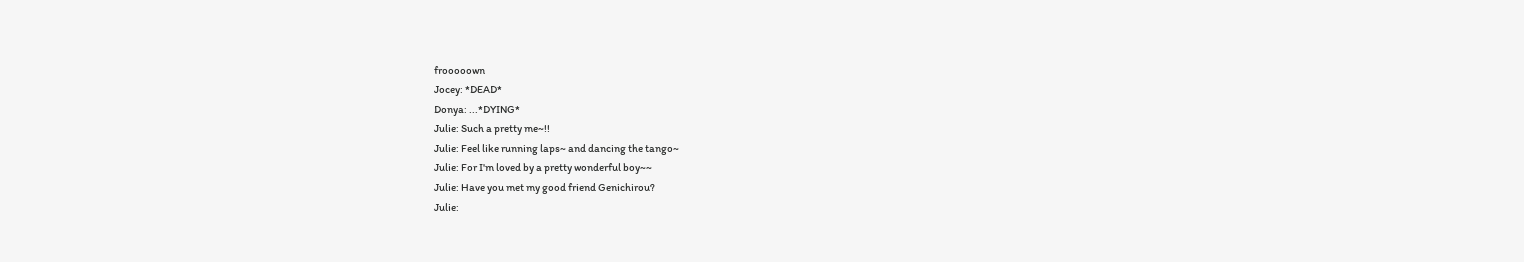frooooown
Jocey: *DEAD*
Donya: ...*DYING*
Julie: Such a pretty me~!!
Julie: Feel like running laps~ and dancing the tango~
Julie: For I'm loved by a pretty wonderful boy~~
Julie: Have you met my good friend Genichirou?
Julie: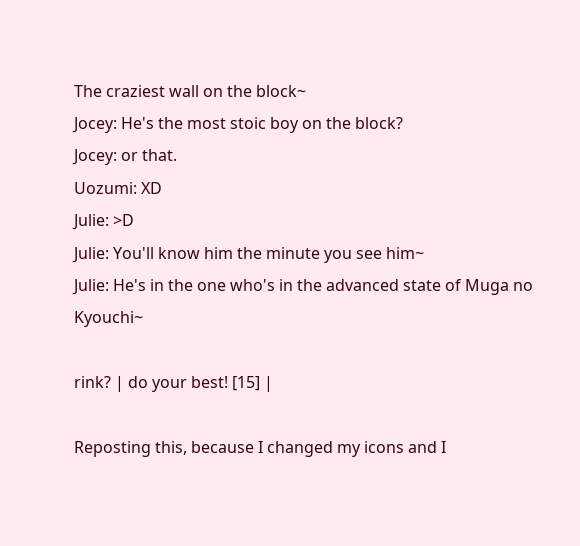The craziest wall on the block~
Jocey: He's the most stoic boy on the block?
Jocey: or that.
Uozumi: XD
Julie: >D
Julie: You'll know him the minute you see him~
Julie: He's in the one who's in the advanced state of Muga no Kyouchi~

rink? | do your best! [15] |

Reposting this, because I changed my icons and I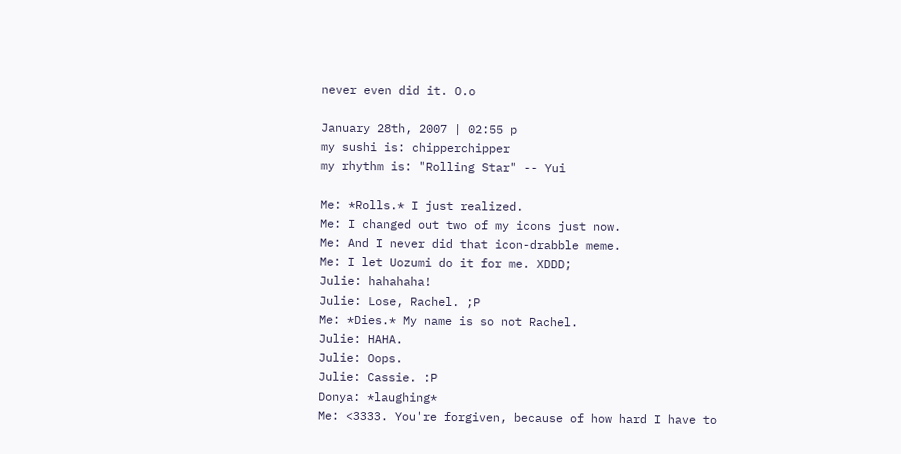never even did it. O.o

January 28th, 2007 | 02:55 p
my sushi is: chipperchipper
my rhythm is: "Rolling Star" -- Yui

Me: *Rolls.* I just realized.
Me: I changed out two of my icons just now.
Me: And I never did that icon-drabble meme.
Me: I let Uozumi do it for me. XDDD;
Julie: hahahaha!
Julie: Lose, Rachel. ;P
Me: *Dies.* My name is so not Rachel.
Julie: HAHA.
Julie: Oops.
Julie: Cassie. :P
Donya: *laughing*
Me: <3333. You're forgiven, because of how hard I have to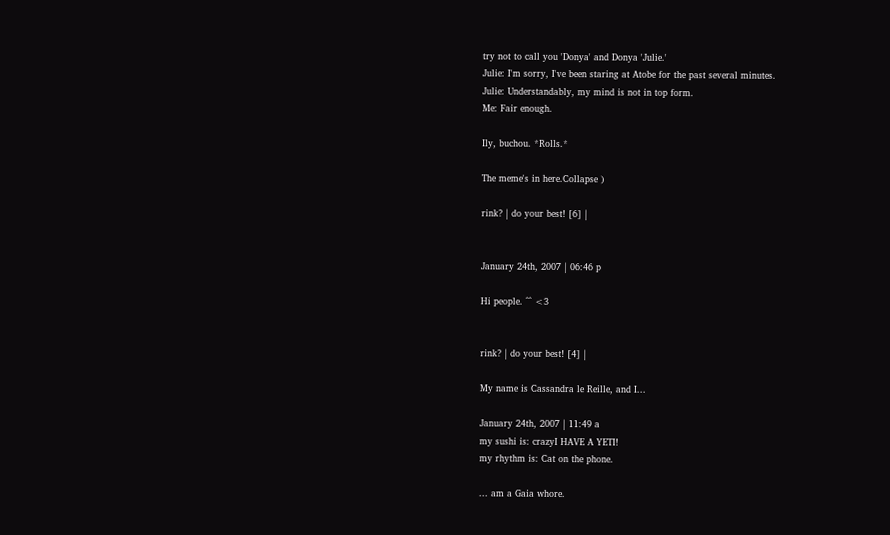try not to call you 'Donya' and Donya 'Julie.'
Julie: I'm sorry, I've been staring at Atobe for the past several minutes.
Julie: Understandably, my mind is not in top form.
Me: Fair enough.

Ily, buchou. *Rolls.*

The meme's in here.Collapse )

rink? | do your best! [6] |


January 24th, 2007 | 06:46 p

Hi people. ^^ <3


rink? | do your best! [4] |

My name is Cassandra le Reille, and I...

January 24th, 2007 | 11:49 a
my sushi is: crazyI HAVE A YETI!
my rhythm is: Cat on the phone.

... am a Gaia whore.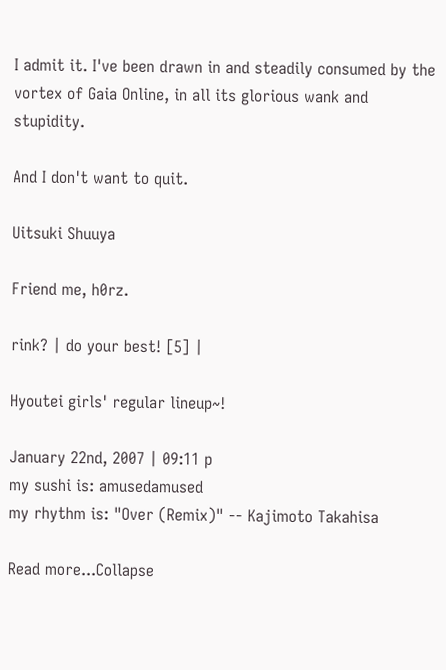I admit it. I've been drawn in and steadily consumed by the vortex of Gaia Online, in all its glorious wank and stupidity.

And I don't want to quit.

Uitsuki Shuuya

Friend me, h0rz.

rink? | do your best! [5] |

Hyoutei girls' regular lineup~!

January 22nd, 2007 | 09:11 p
my sushi is: amusedamused
my rhythm is: "Over (Remix)" -- Kajimoto Takahisa

Read more...Collapse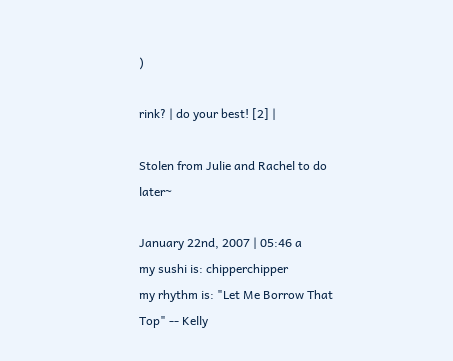)

rink? | do your best! [2] |

Stolen from Julie and Rachel to do later~

January 22nd, 2007 | 05:46 a
my sushi is: chipperchipper
my rhythm is: "Let Me Borrow That Top" -- Kelly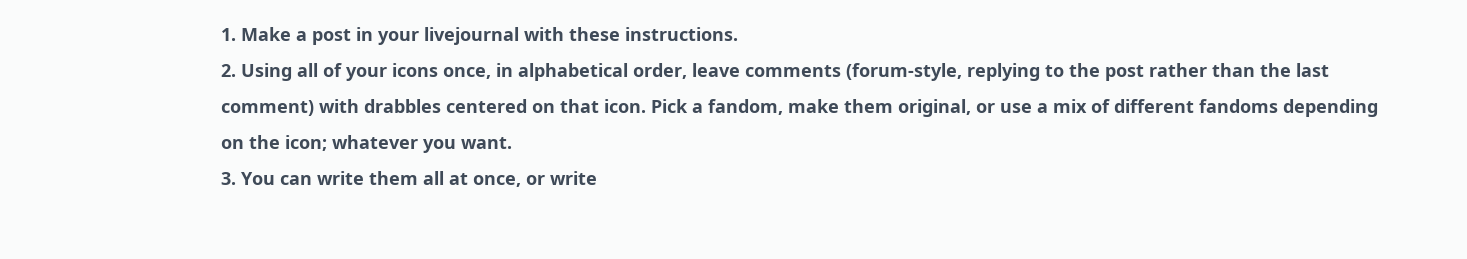1. Make a post in your livejournal with these instructions.
2. Using all of your icons once, in alphabetical order, leave comments (forum-style, replying to the post rather than the last comment) with drabbles centered on that icon. Pick a fandom, make them original, or use a mix of different fandoms depending on the icon; whatever you want.
3. You can write them all at once, or write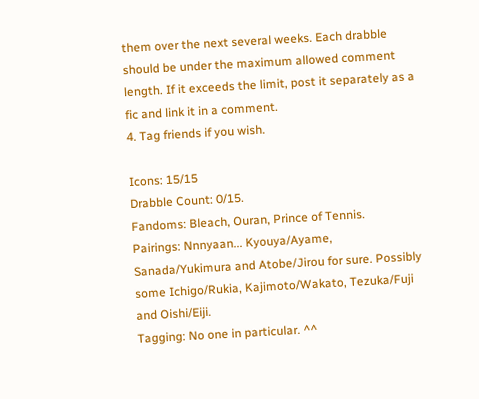them over the next several weeks. Each drabble should be under the maximum allowed comment length. If it exceeds the limit, post it separately as a fic and link it in a comment.
4. Tag friends if you wish.

Icons: 15/15
Drabble Count: 0/15.
Fandoms: Bleach, Ouran, Prince of Tennis.
Pairings: Nnnyaan... Kyouya/Ayame, Sanada/Yukimura and Atobe/Jirou for sure. Possibly some Ichigo/Rukia, Kajimoto/Wakato, Tezuka/Fuji and Oishi/Eiji.
Tagging: No one in particular. ^^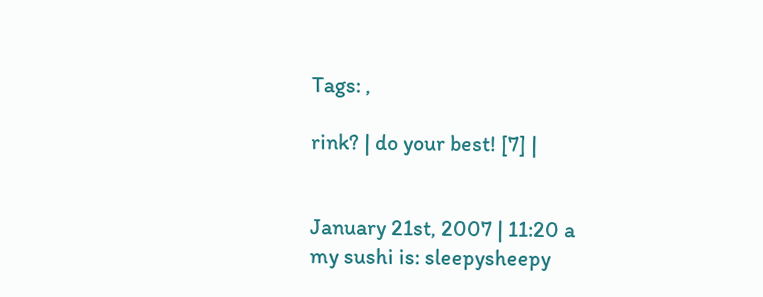Tags: ,

rink? | do your best! [7] |


January 21st, 2007 | 11:20 a
my sushi is: sleepysheepy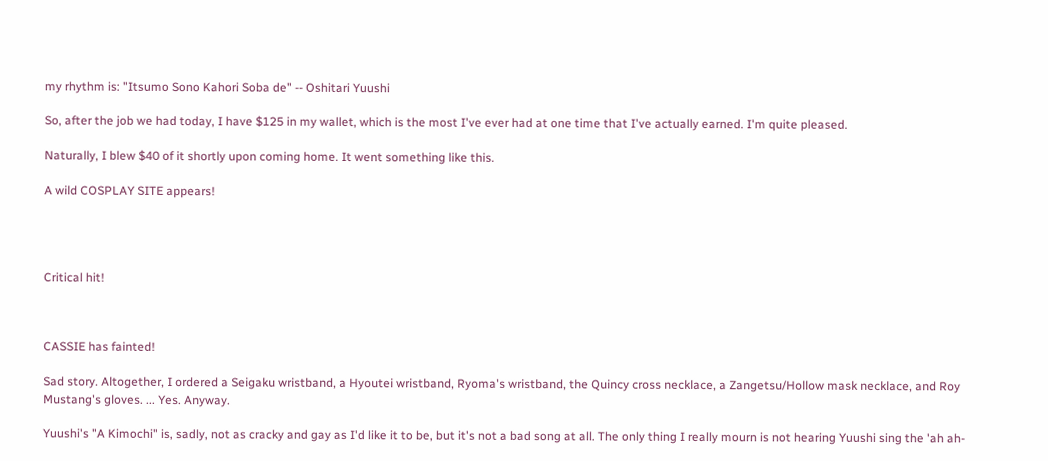my rhythm is: "Itsumo Sono Kahori Soba de" -- Oshitari Yuushi

So, after the job we had today, I have $125 in my wallet, which is the most I've ever had at one time that I've actually earned. I'm quite pleased.

Naturally, I blew $40 of it shortly upon coming home. It went something like this.

A wild COSPLAY SITE appears!




Critical hit!



CASSIE has fainted!

Sad story. Altogether, I ordered a Seigaku wristband, a Hyoutei wristband, Ryoma's wristband, the Quincy cross necklace, a Zangetsu/Hollow mask necklace, and Roy Mustang's gloves. ... Yes. Anyway.

Yuushi's "A Kimochi" is, sadly, not as cracky and gay as I'd like it to be, but it's not a bad song at all. The only thing I really mourn is not hearing Yuushi sing the 'ah ah-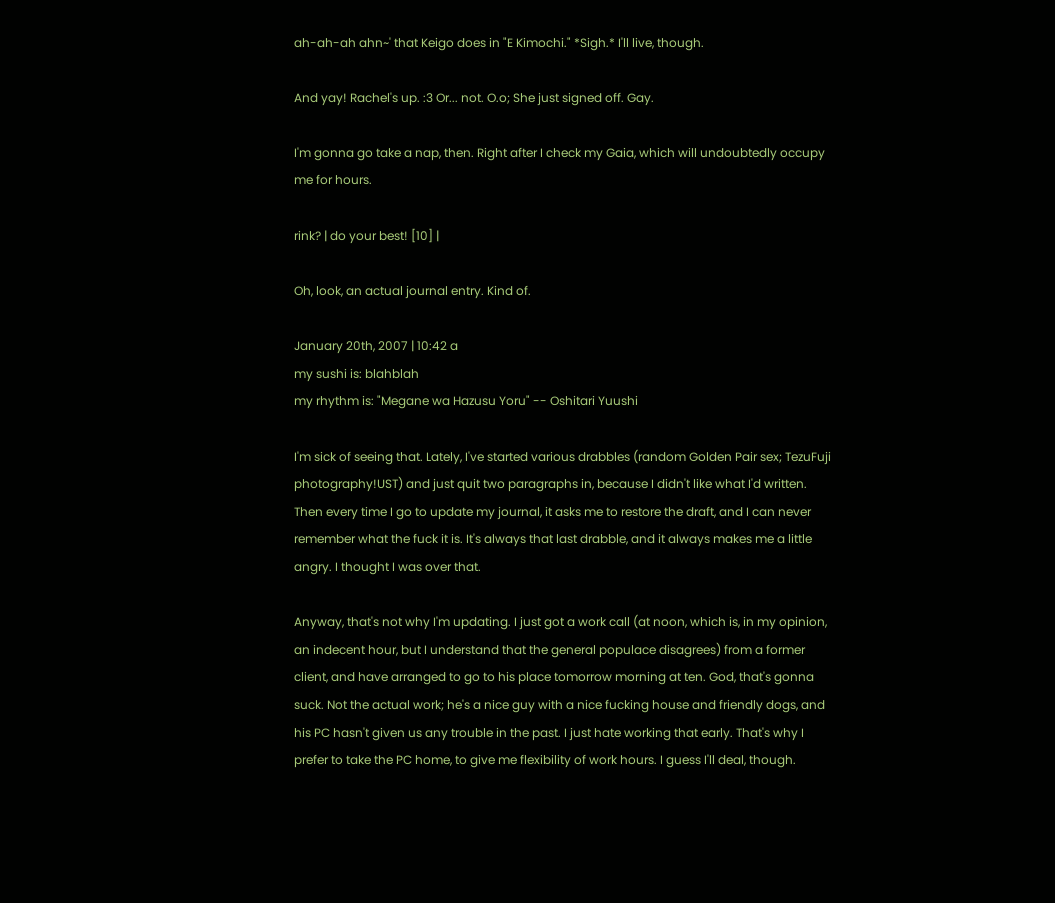ah-ah-ah ahn~' that Keigo does in "E Kimochi." *Sigh.* I'll live, though.

And yay! Rachel's up. :3 Or... not. O.o; She just signed off. Gay.

I'm gonna go take a nap, then. Right after I check my Gaia, which will undoubtedly occupy me for hours.

rink? | do your best! [10] |

Oh, look, an actual journal entry. Kind of.

January 20th, 2007 | 10:42 a
my sushi is: blahblah
my rhythm is: "Megane wa Hazusu Yoru" -- Oshitari Yuushi

I'm sick of seeing that. Lately, I've started various drabbles (random Golden Pair sex; TezuFuji photography!UST) and just quit two paragraphs in, because I didn't like what I'd written. Then every time I go to update my journal, it asks me to restore the draft, and I can never remember what the fuck it is. It's always that last drabble, and it always makes me a little angry. I thought I was over that.

Anyway, that's not why I'm updating. I just got a work call (at noon, which is, in my opinion, an indecent hour, but I understand that the general populace disagrees) from a former client, and have arranged to go to his place tomorrow morning at ten. God, that's gonna suck. Not the actual work; he's a nice guy with a nice fucking house and friendly dogs, and his PC hasn't given us any trouble in the past. I just hate working that early. That's why I prefer to take the PC home, to give me flexibility of work hours. I guess I'll deal, though.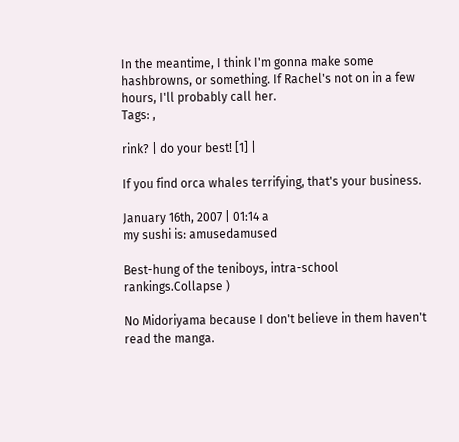In the meantime, I think I'm gonna make some hashbrowns, or something. If Rachel's not on in a few hours, I'll probably call her.
Tags: ,

rink? | do your best! [1] |

If you find orca whales terrifying, that's your business.

January 16th, 2007 | 01:14 a
my sushi is: amusedamused

Best-hung of the teniboys, intra-school rankings.Collapse )

No Midoriyama because I don't believe in them haven't read the manga.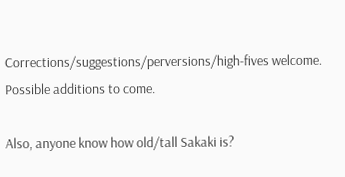Corrections/suggestions/perversions/high-fives welcome. Possible additions to come.

Also, anyone know how old/tall Sakaki is?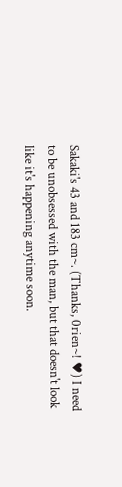Sakaki's 43 and 183 cm~. (Thanks, 0rien~! ♥) I need to be unobsessed with the man, but that doesn't look like it's happening anytime soon.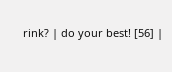rink? | do your best! [56] |